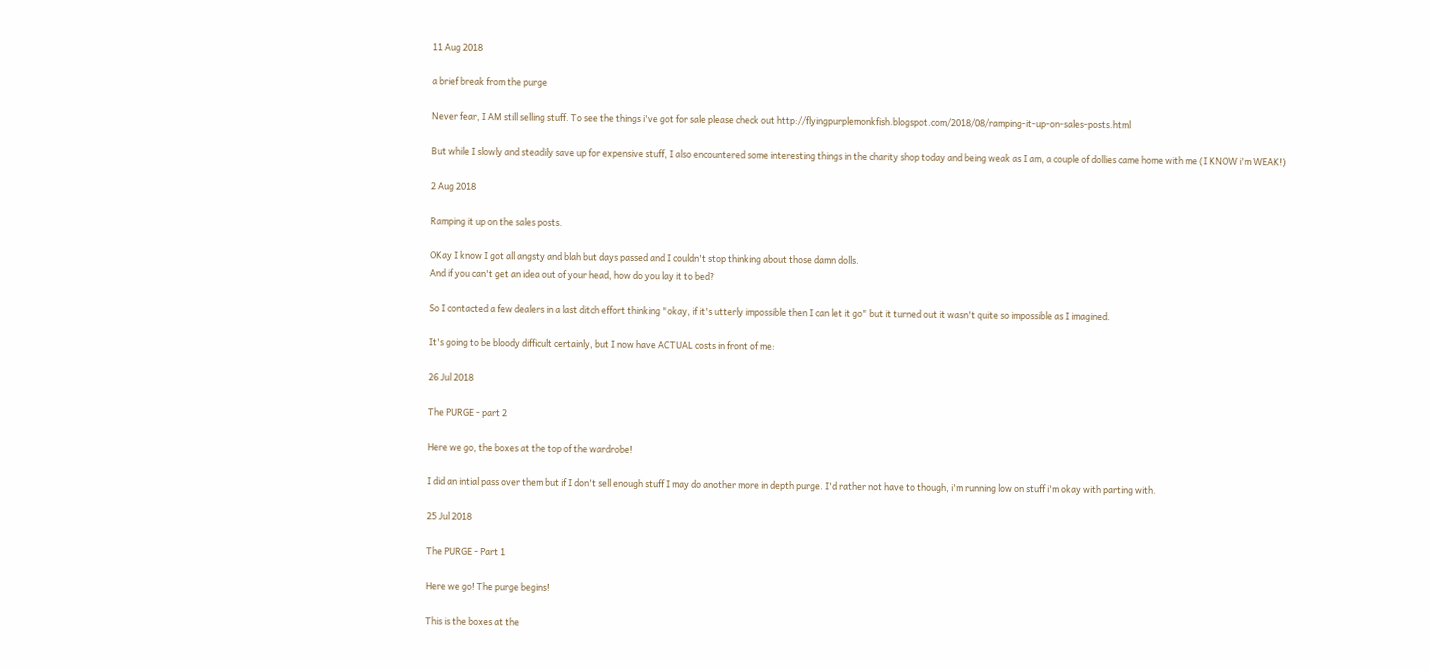11 Aug 2018

a brief break from the purge

Never fear, I AM still selling stuff. To see the things i've got for sale please check out http://flyingpurplemonkfish.blogspot.com/2018/08/ramping-it-up-on-sales-posts.html

But while I slowly and steadily save up for expensive stuff, I also encountered some interesting things in the charity shop today and being weak as I am, a couple of dollies came home with me (I KNOW i'm WEAK!)

2 Aug 2018

Ramping it up on the sales posts.

OKay I know I got all angsty and blah but days passed and I couldn't stop thinking about those damn dolls.
And if you can't get an idea out of your head, how do you lay it to bed?

So I contacted a few dealers in a last ditch effort thinking "okay, if it's utterly impossible then I can let it go" but it turned out it wasn't quite so impossible as I imagined.

It's going to be bloody difficult certainly, but I now have ACTUAL costs in front of me:

26 Jul 2018

The PURGE - part 2

Here we go, the boxes at the top of the wardrobe!

I did an intial pass over them but if I don't sell enough stuff I may do another more in depth purge. I'd rather not have to though, i'm running low on stuff i'm okay with parting with.

25 Jul 2018

The PURGE - Part 1

Here we go! The purge begins!

This is the boxes at the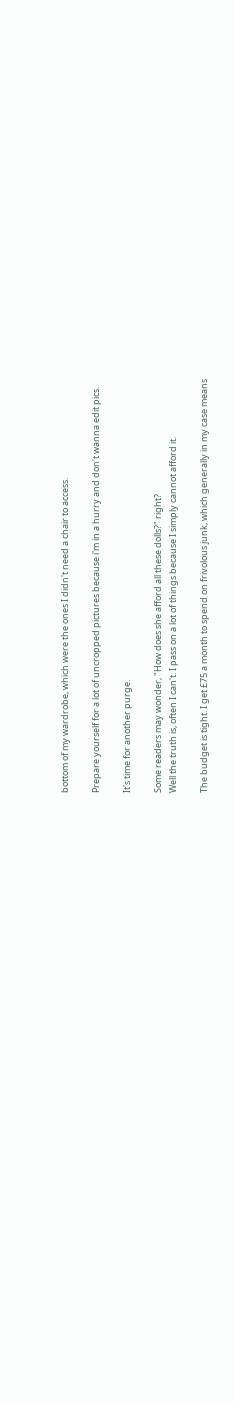bottom of my wardrobe, which were the ones I didn't need a chair to access.

Prepare yourself for a lot of uncropped pictures because i'm in a hurry and don't wanna edit pics.

It's time for another purge.

Some readers may wonder, "How does she afford all these dolls?" right?
Well the truth is, often I can't. I pass on a lot of things because I simply cannot afford it.

The budget is tight. I get £75 a month to spend on frivolous junk, which generally in my case means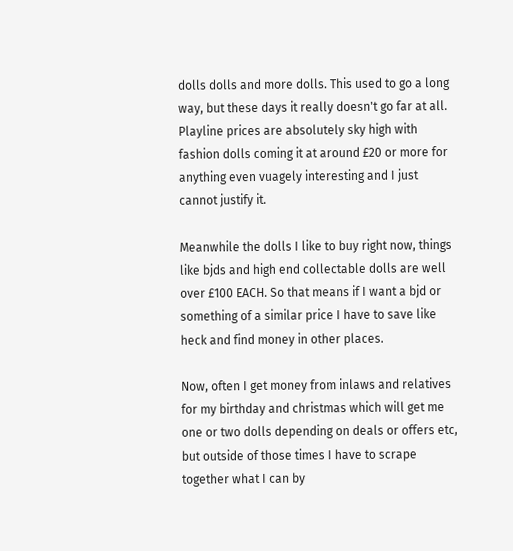dolls dolls and more dolls. This used to go a long way, but these days it really doesn't go far at all.
Playline prices are absolutely sky high with fashion dolls coming it at around £20 or more for anything even vuagely interesting and I just cannot justify it.

Meanwhile the dolls I like to buy right now, things like bjds and high end collectable dolls are well over £100 EACH. So that means if I want a bjd or something of a similar price I have to save like heck and find money in other places.

Now, often I get money from inlaws and relatives for my birthday and christmas which will get me one or two dolls depending on deals or offers etc, but outside of those times I have to scrape together what I can by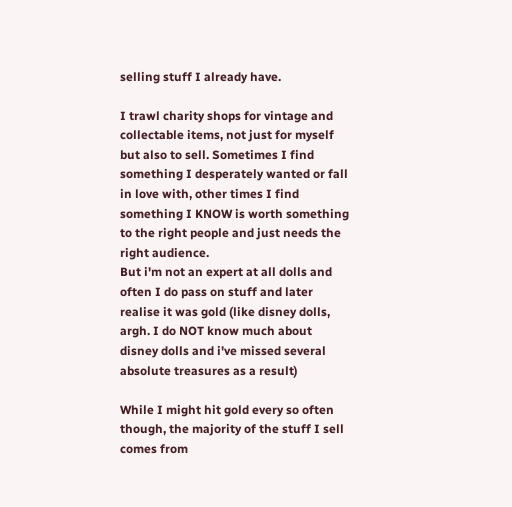selling stuff I already have.

I trawl charity shops for vintage and collectable items, not just for myself but also to sell. Sometimes I find something I desperately wanted or fall in love with, other times I find something I KNOW is worth something to the right people and just needs the right audience.
But i'm not an expert at all dolls and often I do pass on stuff and later realise it was gold (like disney dolls, argh. I do NOT know much about disney dolls and i've missed several absolute treasures as a result)

While I might hit gold every so often though, the majority of the stuff I sell comes from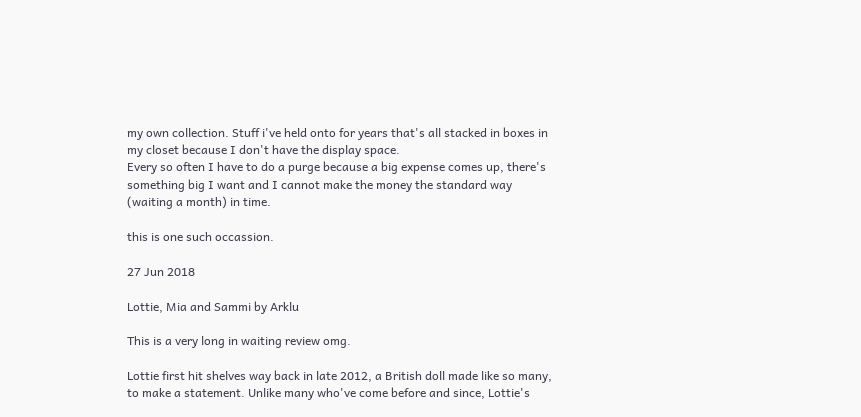my own collection. Stuff i've held onto for years that's all stacked in boxes in my closet because I don't have the display space.
Every so often I have to do a purge because a big expense comes up, there's something big I want and I cannot make the money the standard way (waiting a month) in time.

this is one such occassion.

27 Jun 2018

Lottie, Mia and Sammi by Arklu

This is a very long in waiting review omg.

Lottie first hit shelves way back in late 2012, a British doll made like so many, to make a statement. Unlike many who've come before and since, Lottie's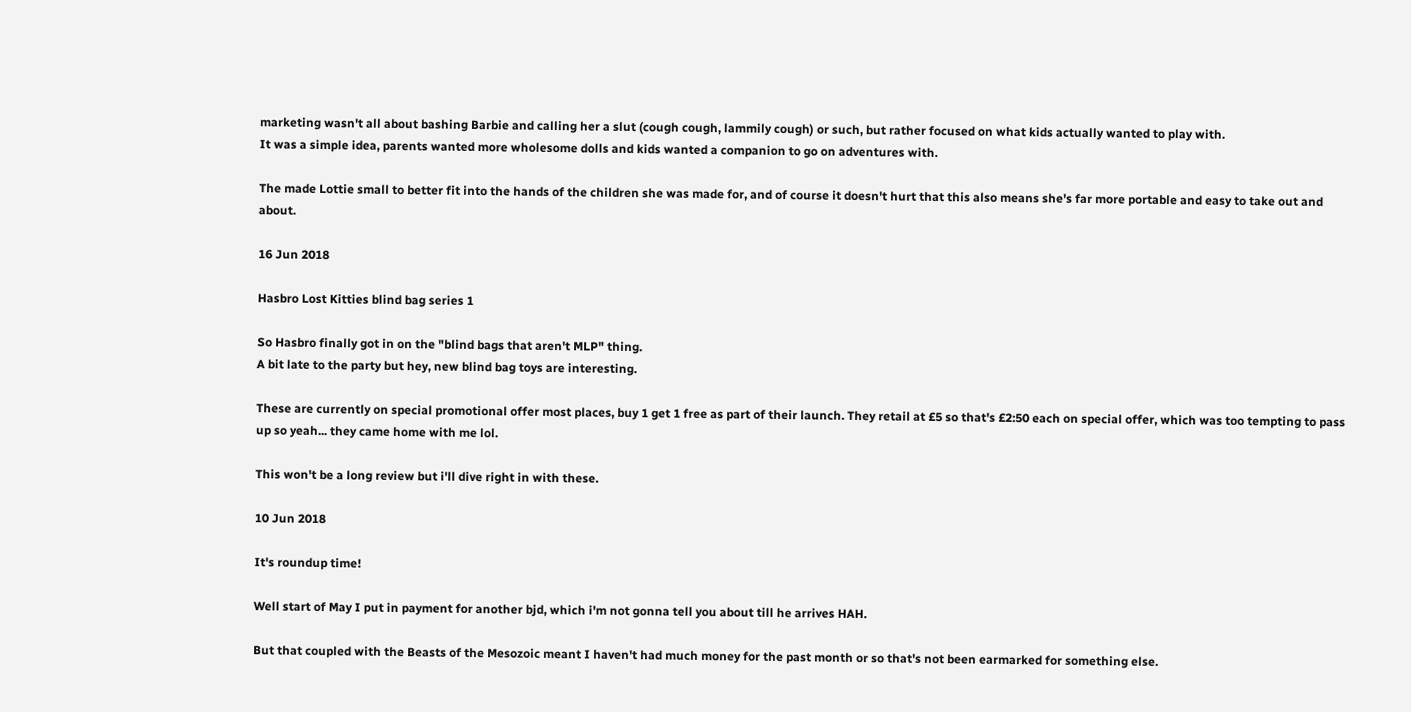marketing wasn't all about bashing Barbie and calling her a slut (cough cough, lammily cough) or such, but rather focused on what kids actually wanted to play with.
It was a simple idea, parents wanted more wholesome dolls and kids wanted a companion to go on adventures with.

The made Lottie small to better fit into the hands of the children she was made for, and of course it doesn't hurt that this also means she's far more portable and easy to take out and about.

16 Jun 2018

Hasbro Lost Kitties blind bag series 1

So Hasbro finally got in on the "blind bags that aren't MLP" thing.
A bit late to the party but hey, new blind bag toys are interesting.

These are currently on special promotional offer most places, buy 1 get 1 free as part of their launch. They retail at £5 so that's £2:50 each on special offer, which was too tempting to pass up so yeah... they came home with me lol.

This won't be a long review but i'll dive right in with these.

10 Jun 2018

It's roundup time!

Well start of May I put in payment for another bjd, which i'm not gonna tell you about till he arrives HAH.

But that coupled with the Beasts of the Mesozoic meant I haven't had much money for the past month or so that's not been earmarked for something else.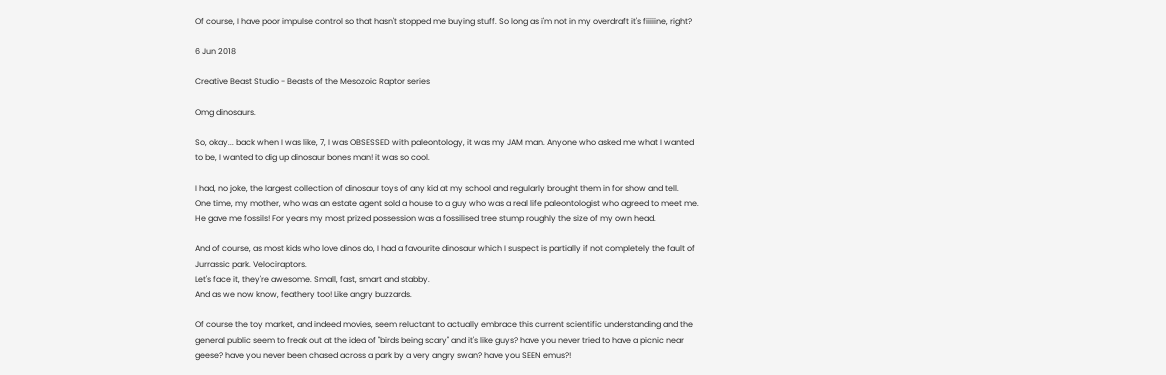Of course, I have poor impulse control so that hasn't stopped me buying stuff. So long as i'm not in my overdraft it's fiiiiine, right?

6 Jun 2018

Creative Beast Studio - Beasts of the Mesozoic Raptor series

Omg dinosaurs.

So, okay... back when I was like, 7, I was OBSESSED with paleontology, it was my JAM man. Anyone who asked me what I wanted to be, I wanted to dig up dinosaur bones man! it was so cool.

I had, no joke, the largest collection of dinosaur toys of any kid at my school and regularly brought them in for show and tell.
One time, my mother, who was an estate agent sold a house to a guy who was a real life paleontologist who agreed to meet me. He gave me fossils! For years my most prized possession was a fossilised tree stump roughly the size of my own head.

And of course, as most kids who love dinos do, I had a favourite dinosaur which I suspect is partially if not completely the fault of Jurrassic park. Velociraptors.
Let's face it, they're awesome. Small, fast, smart and stabby.
And as we now know, feathery too! Like angry buzzards.

Of course the toy market, and indeed movies, seem reluctant to actually embrace this current scientific understanding and the general public seem to freak out at the idea of "birds being scary" and it's like guys? have you never tried to have a picnic near geese? have you never been chased across a park by a very angry swan? have you SEEN emus?!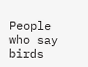People who say birds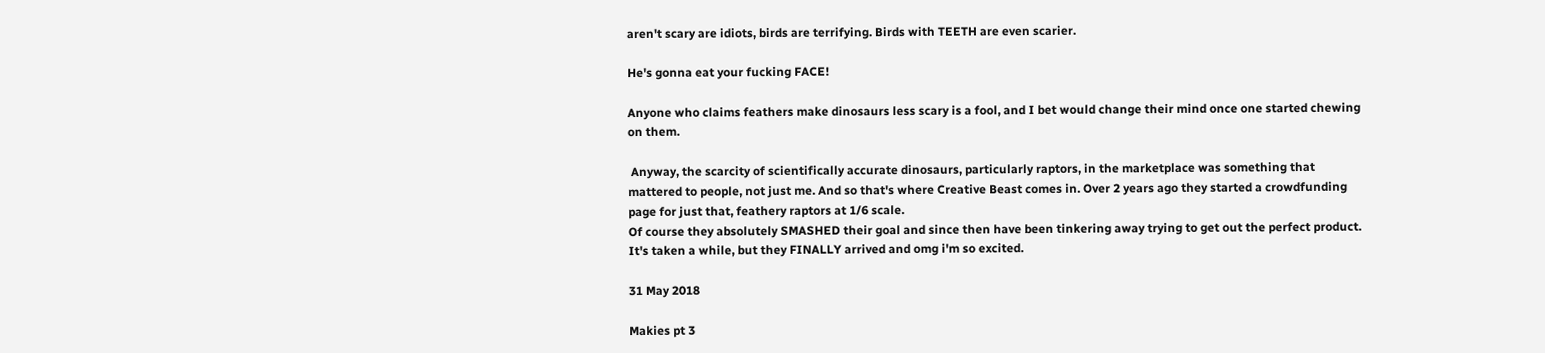aren't scary are idiots, birds are terrifying. Birds with TEETH are even scarier.

He's gonna eat your fucking FACE!

Anyone who claims feathers make dinosaurs less scary is a fool, and I bet would change their mind once one started chewing on them.

 Anyway, the scarcity of scientifically accurate dinosaurs, particularly raptors, in the marketplace was something that mattered to people, not just me. And so that's where Creative Beast comes in. Over 2 years ago they started a crowdfunding page for just that, feathery raptors at 1/6 scale.
Of course they absolutely SMASHED their goal and since then have been tinkering away trying to get out the perfect product.
It's taken a while, but they FINALLY arrived and omg i'm so excited.

31 May 2018

Makies pt 3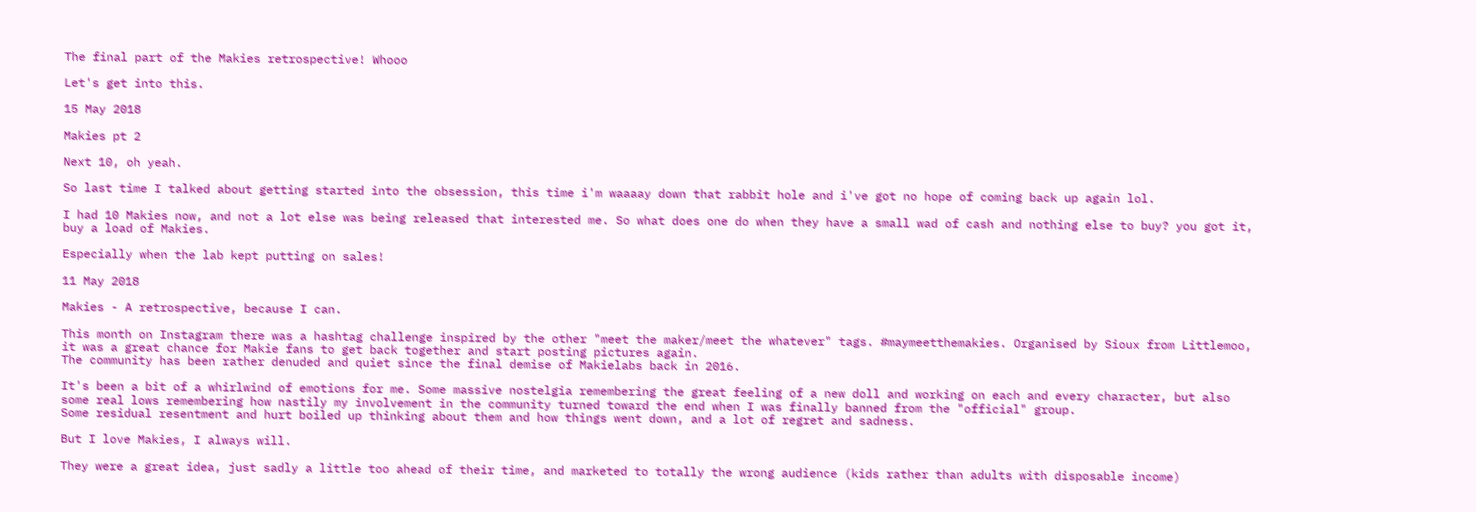The final part of the Makies retrospective! Whooo

Let's get into this.

15 May 2018

Makies pt 2

Next 10, oh yeah.

So last time I talked about getting started into the obsession, this time i'm waaaay down that rabbit hole and i've got no hope of coming back up again lol.

I had 10 Makies now, and not a lot else was being released that interested me. So what does one do when they have a small wad of cash and nothing else to buy? you got it, buy a load of Makies.

Especially when the lab kept putting on sales!

11 May 2018

Makies - A retrospective, because I can.

This month on Instagram there was a hashtag challenge inspired by the other "meet the maker/meet the whatever" tags. #maymeetthemakies. Organised by Sioux from Littlemoo, it was a great chance for Makie fans to get back together and start posting pictures again.
The community has been rather denuded and quiet since the final demise of Makielabs back in 2016.

It's been a bit of a whirlwind of emotions for me. Some massive nostelgia remembering the great feeling of a new doll and working on each and every character, but also some real lows remembering how nastily my involvement in the community turned toward the end when I was finally banned from the "official" group.
Some residual resentment and hurt boiled up thinking about them and how things went down, and a lot of regret and sadness.

But I love Makies, I always will.

They were a great idea, just sadly a little too ahead of their time, and marketed to totally the wrong audience (kids rather than adults with disposable income)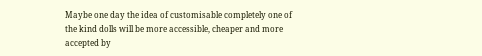Maybe one day the idea of customisable completely one of the kind dolls will be more accessible, cheaper and more accepted by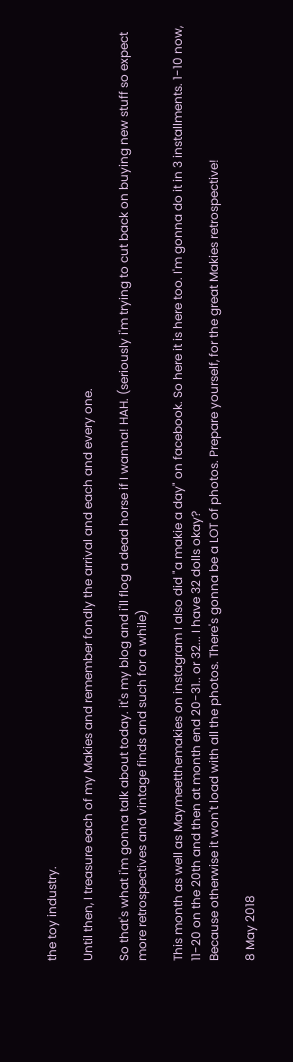the toy industry.

Until then, I treasure each of my Makies and remember fondly the arrival and each and every one.

So that's what i'm gonna talk about today. it's my blog and i'll flog a dead horse if I wanna! HAH. (seriously i'm trying to cut back on buying new stuff so expect more retrospectives and vintage finds and such for a while)

This month as well as Maymeetthemakies on instagram I also did "a makie a day" on facebook. So here it is here too. I'm gonna do it in 3 installments. 1-10 now, 11-20 on the 20th and then at month end 20-31.. or 32... I have 32 dolls okay?
Because otherwise it won't load with all the photos. There's gonna be a LOT of photos. Prepare yourself, for the great Makies retrospective!

8 May 2018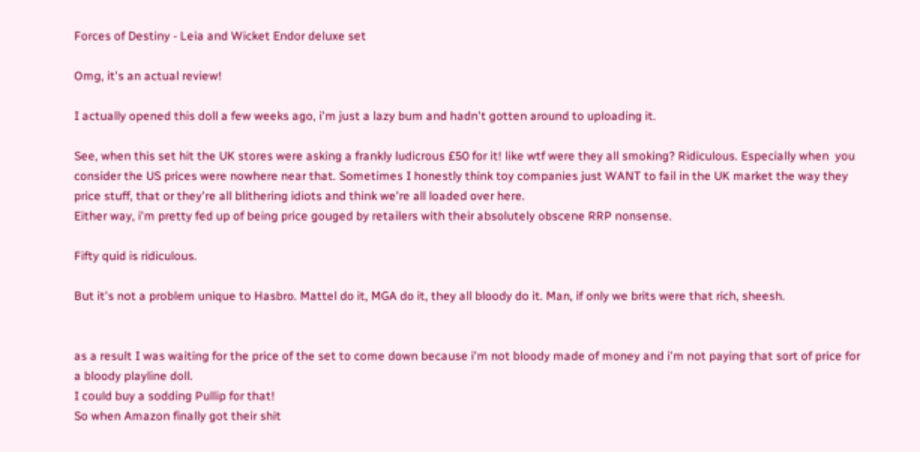Forces of Destiny - Leia and Wicket Endor deluxe set

Omg, it's an actual review!

I actually opened this doll a few weeks ago, i'm just a lazy bum and hadn't gotten around to uploading it.

See, when this set hit the UK stores were asking a frankly ludicrous £50 for it! like wtf were they all smoking? Ridiculous. Especially when  you consider the US prices were nowhere near that. Sometimes I honestly think toy companies just WANT to fail in the UK market the way they price stuff, that or they're all blithering idiots and think we're all loaded over here.
Either way, i'm pretty fed up of being price gouged by retailers with their absolutely obscene RRP nonsense.

Fifty quid is ridiculous.

But it's not a problem unique to Hasbro. Mattel do it, MGA do it, they all bloody do it. Man, if only we brits were that rich, sheesh.


as a result I was waiting for the price of the set to come down because i'm not bloody made of money and i'm not paying that sort of price for a bloody playline doll.
I could buy a sodding Pullip for that!
So when Amazon finally got their shit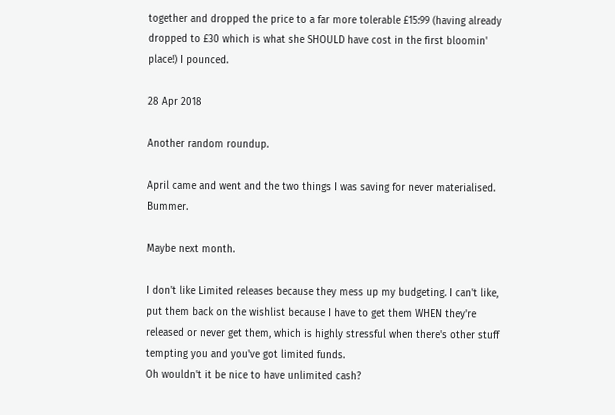together and dropped the price to a far more tolerable £15:99 (having already dropped to £30 which is what she SHOULD have cost in the first bloomin' place!) I pounced.

28 Apr 2018

Another random roundup.

April came and went and the two things I was saving for never materialised. Bummer.

Maybe next month.

I don't like Limited releases because they mess up my budgeting. I can't like, put them back on the wishlist because I have to get them WHEN they're released or never get them, which is highly stressful when there's other stuff tempting you and you've got limited funds.
Oh wouldn't it be nice to have unlimited cash?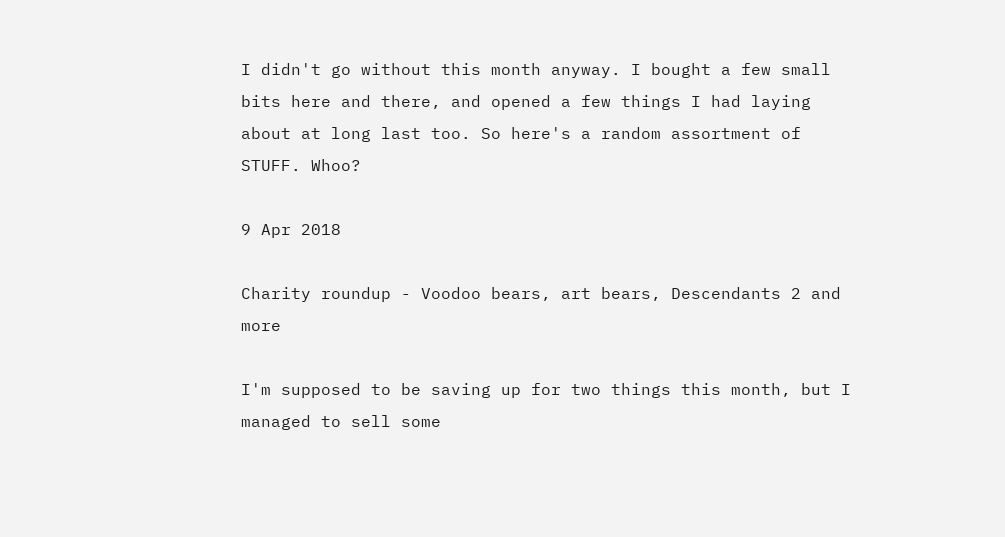I didn't go without this month anyway. I bought a few small bits here and there, and opened a few things I had laying about at long last too. So here's a random assortment of STUFF. Whoo?

9 Apr 2018

Charity roundup - Voodoo bears, art bears, Descendants 2 and more

I'm supposed to be saving up for two things this month, but I managed to sell some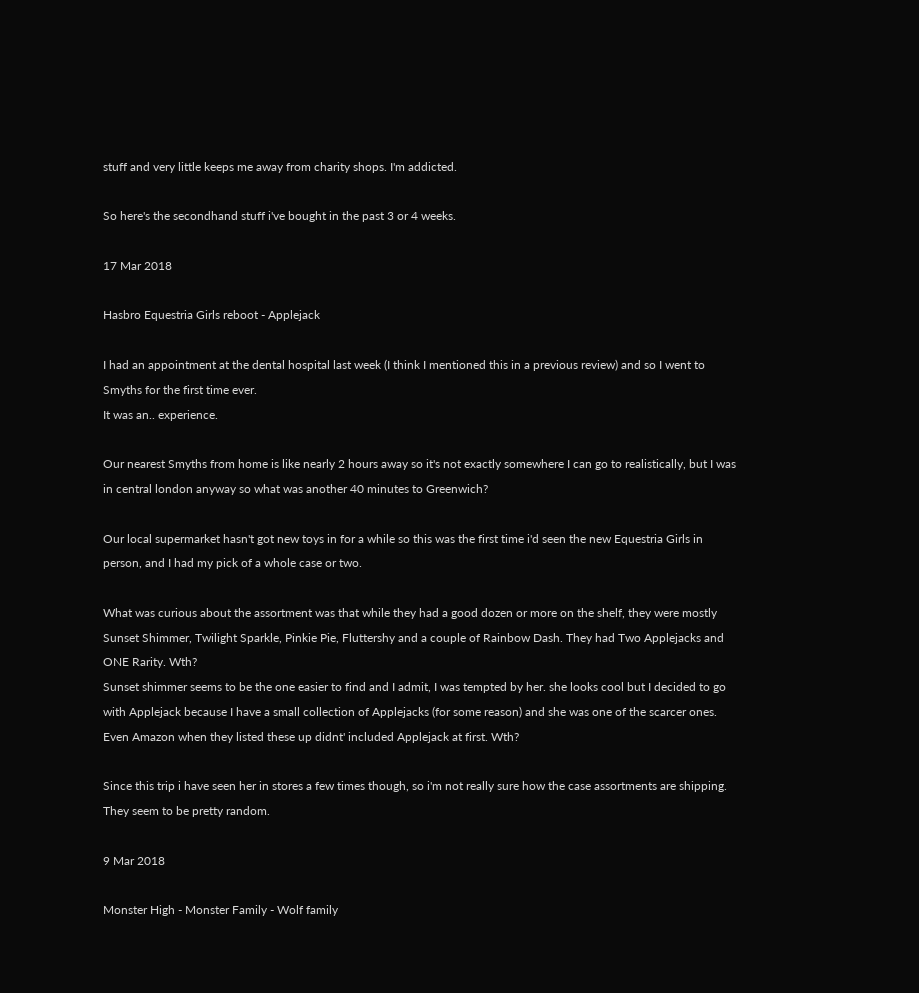stuff and very little keeps me away from charity shops. I'm addicted.

So here's the secondhand stuff i've bought in the past 3 or 4 weeks.

17 Mar 2018

Hasbro Equestria Girls reboot - Applejack

I had an appointment at the dental hospital last week (I think I mentioned this in a previous review) and so I went to Smyths for the first time ever.
It was an.. experience.

Our nearest Smyths from home is like nearly 2 hours away so it's not exactly somewhere I can go to realistically, but I was in central london anyway so what was another 40 minutes to Greenwich?

Our local supermarket hasn't got new toys in for a while so this was the first time i'd seen the new Equestria Girls in person, and I had my pick of a whole case or two.

What was curious about the assortment was that while they had a good dozen or more on the shelf, they were mostly Sunset Shimmer, Twilight Sparkle, Pinkie Pie, Fluttershy and a couple of Rainbow Dash. They had Two Applejacks and ONE Rarity. Wth?
Sunset shimmer seems to be the one easier to find and I admit, I was tempted by her. she looks cool but I decided to go with Applejack because I have a small collection of Applejacks (for some reason) and she was one of the scarcer ones.
Even Amazon when they listed these up didnt' included Applejack at first. Wth?

Since this trip i have seen her in stores a few times though, so i'm not really sure how the case assortments are shipping. They seem to be pretty random.

9 Mar 2018

Monster High - Monster Family - Wolf family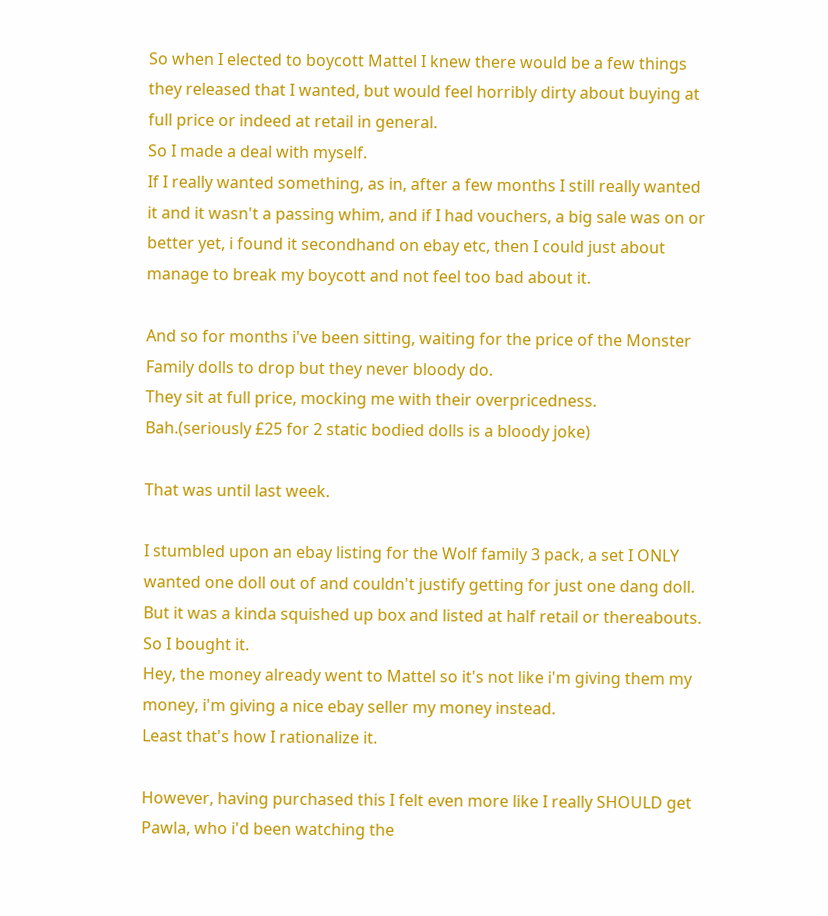So when I elected to boycott Mattel I knew there would be a few things they released that I wanted, but would feel horribly dirty about buying at full price or indeed at retail in general.
So I made a deal with myself.
If I really wanted something, as in, after a few months I still really wanted it and it wasn't a passing whim, and if I had vouchers, a big sale was on or better yet, i found it secondhand on ebay etc, then I could just about manage to break my boycott and not feel too bad about it.

And so for months i've been sitting, waiting for the price of the Monster Family dolls to drop but they never bloody do.
They sit at full price, mocking me with their overpricedness. Bah.(seriously £25 for 2 static bodied dolls is a bloody joke)

That was until last week.

I stumbled upon an ebay listing for the Wolf family 3 pack, a set I ONLY wanted one doll out of and couldn't justify getting for just one dang doll. But it was a kinda squished up box and listed at half retail or thereabouts.
So I bought it.
Hey, the money already went to Mattel so it's not like i'm giving them my money, i'm giving a nice ebay seller my money instead.
Least that's how I rationalize it.

However, having purchased this I felt even more like I really SHOULD get Pawla, who i'd been watching the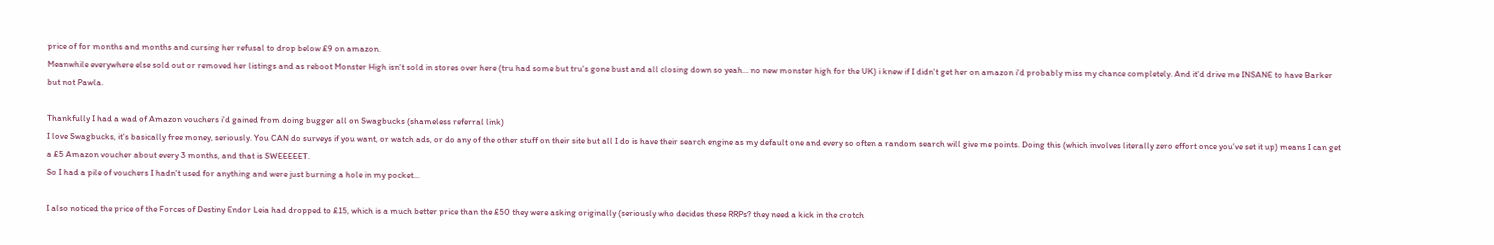price of for months and months and cursing her refusal to drop below £9 on amazon.
Meanwhile everywhere else sold out or removed her listings and as reboot Monster High isn't sold in stores over here (tru had some but tru's gone bust and all closing down so yeah... no new monster high for the UK) i knew if I didn't get her on amazon i'd probably miss my chance completely. And it'd drive me INSANE to have Barker but not Pawla.

Thankfully I had a wad of Amazon vouchers i'd gained from doing bugger all on Swagbucks (shameless referral link)
I love Swagbucks, it's basically free money, seriously. You CAN do surveys if you want, or watch ads, or do any of the other stuff on their site but all I do is have their search engine as my default one and every so often a random search will give me points. Doing this (which involves literally zero effort once you've set it up) means I can get a £5 Amazon voucher about every 3 months, and that is SWEEEEET.
So I had a pile of vouchers I hadn't used for anything and were just burning a hole in my pocket...

I also noticed the price of the Forces of Destiny Endor Leia had dropped to £15, which is a much better price than the £50 they were asking originally (seriously who decides these RRPs? they need a kick in the crotch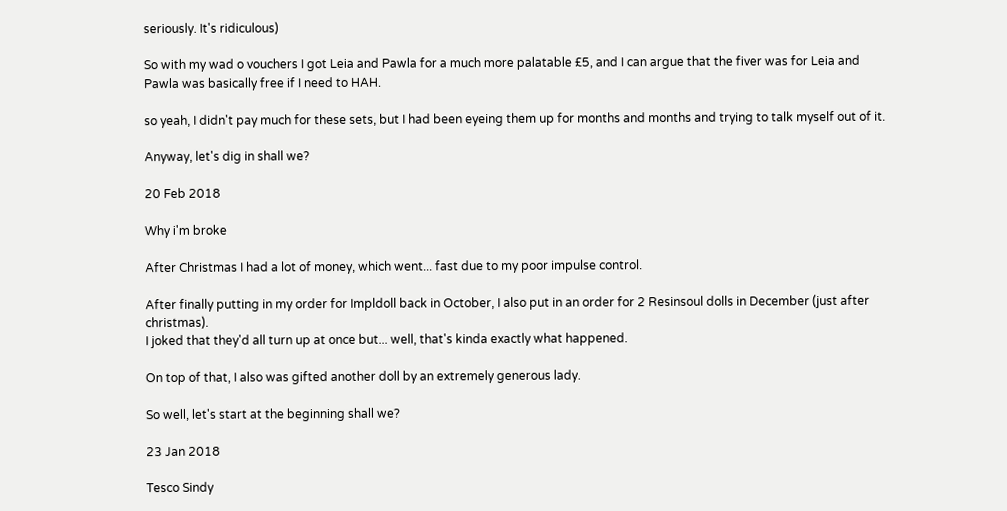seriously. It's ridiculous)

So with my wad o vouchers I got Leia and Pawla for a much more palatable £5, and I can argue that the fiver was for Leia and Pawla was basically free if I need to HAH.

so yeah, I didn't pay much for these sets, but I had been eyeing them up for months and months and trying to talk myself out of it.

Anyway, let's dig in shall we?

20 Feb 2018

Why i'm broke

After Christmas I had a lot of money, which went... fast due to my poor impulse control.

After finally putting in my order for Impldoll back in October, I also put in an order for 2 Resinsoul dolls in December (just after christmas).
I joked that they'd all turn up at once but... well, that's kinda exactly what happened.

On top of that, I also was gifted another doll by an extremely generous lady.

So well, let's start at the beginning shall we?

23 Jan 2018

Tesco Sindy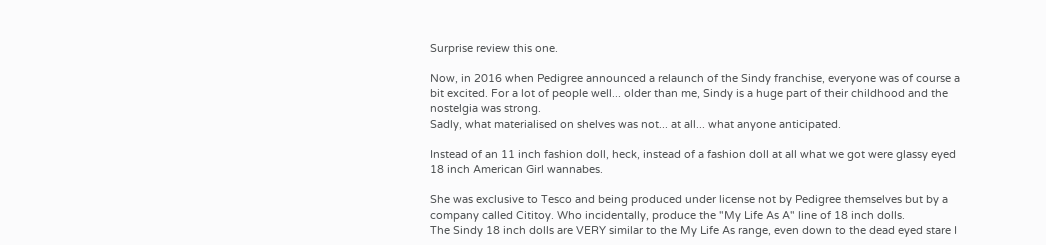Surprise review this one.

Now, in 2016 when Pedigree announced a relaunch of the Sindy franchise, everyone was of course a bit excited. For a lot of people well... older than me, Sindy is a huge part of their childhood and the nostelgia was strong.
Sadly, what materialised on shelves was not... at all... what anyone anticipated.

Instead of an 11 inch fashion doll, heck, instead of a fashion doll at all what we got were glassy eyed 18 inch American Girl wannabes.

She was exclusive to Tesco and being produced under license not by Pedigree themselves but by a company called Cititoy. Who incidentally, produce the "My Life As A" line of 18 inch dolls.
The Sindy 18 inch dolls are VERY similar to the My Life As range, even down to the dead eyed stare I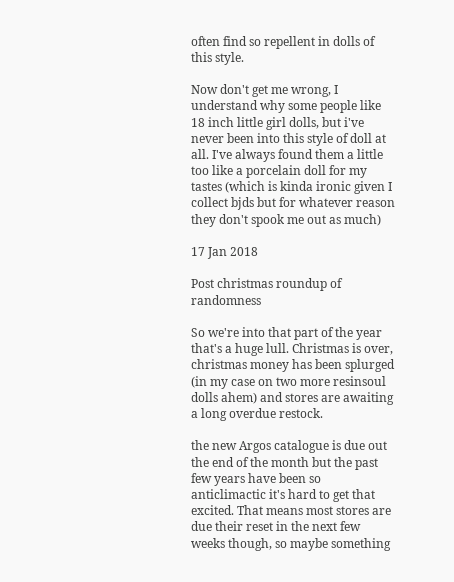often find so repellent in dolls of this style.

Now don't get me wrong, I understand why some people like 18 inch little girl dolls, but i've never been into this style of doll at all. I've always found them a little too like a porcelain doll for my tastes (which is kinda ironic given I collect bjds but for whatever reason they don't spook me out as much)

17 Jan 2018

Post christmas roundup of randomness

So we're into that part of the year that's a huge lull. Christmas is over, christmas money has been splurged (in my case on two more resinsoul dolls ahem) and stores are awaiting a long overdue restock.

the new Argos catalogue is due out the end of the month but the past few years have been so anticlimactic it's hard to get that excited. That means most stores are due their reset in the next few weeks though, so maybe something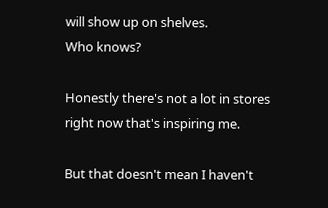will show up on shelves.
Who knows?

Honestly there's not a lot in stores right now that's inspiring me.

But that doesn't mean I haven't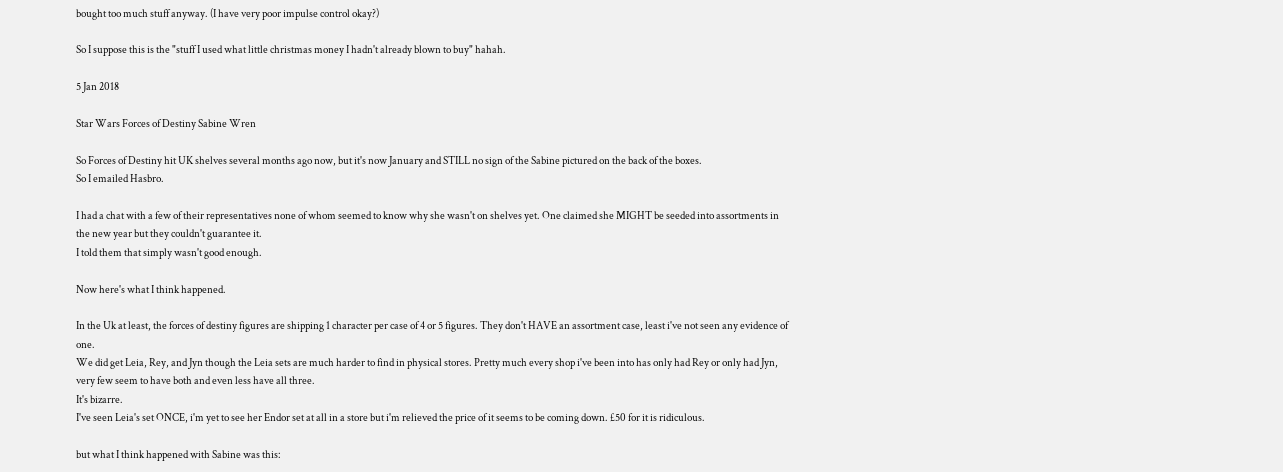bought too much stuff anyway. (I have very poor impulse control okay?)

So I suppose this is the "stuff I used what little christmas money I hadn't already blown to buy" hahah.

5 Jan 2018

Star Wars Forces of Destiny Sabine Wren

So Forces of Destiny hit UK shelves several months ago now, but it's now January and STILL no sign of the Sabine pictured on the back of the boxes.
So I emailed Hasbro.

I had a chat with a few of their representatives none of whom seemed to know why she wasn't on shelves yet. One claimed she MIGHT be seeded into assortments in the new year but they couldn't guarantee it.
I told them that simply wasn't good enough.

Now here's what I think happened.

In the Uk at least, the forces of destiny figures are shipping 1 character per case of 4 or 5 figures. They don't HAVE an assortment case, least i've not seen any evidence of one.
We did get Leia, Rey, and Jyn though the Leia sets are much harder to find in physical stores. Pretty much every shop i've been into has only had Rey or only had Jyn, very few seem to have both and even less have all three.
It's bizarre.
I've seen Leia's set ONCE, i'm yet to see her Endor set at all in a store but i'm relieved the price of it seems to be coming down. £50 for it is ridiculous.

but what I think happened with Sabine was this: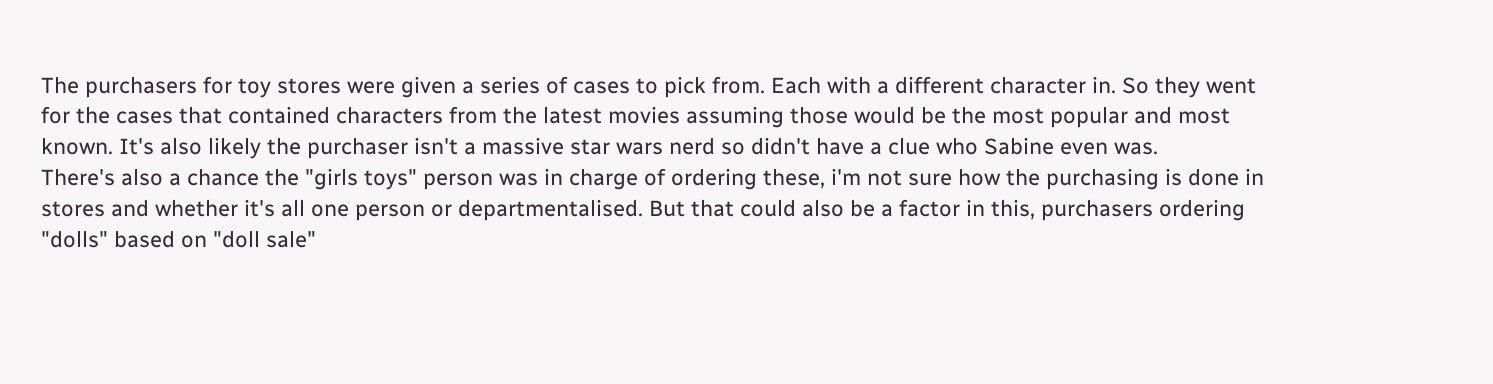The purchasers for toy stores were given a series of cases to pick from. Each with a different character in. So they went for the cases that contained characters from the latest movies assuming those would be the most popular and most known. It's also likely the purchaser isn't a massive star wars nerd so didn't have a clue who Sabine even was.
There's also a chance the "girls toys" person was in charge of ordering these, i'm not sure how the purchasing is done in stores and whether it's all one person or departmentalised. But that could also be a factor in this, purchasers ordering "dolls" based on "doll sale"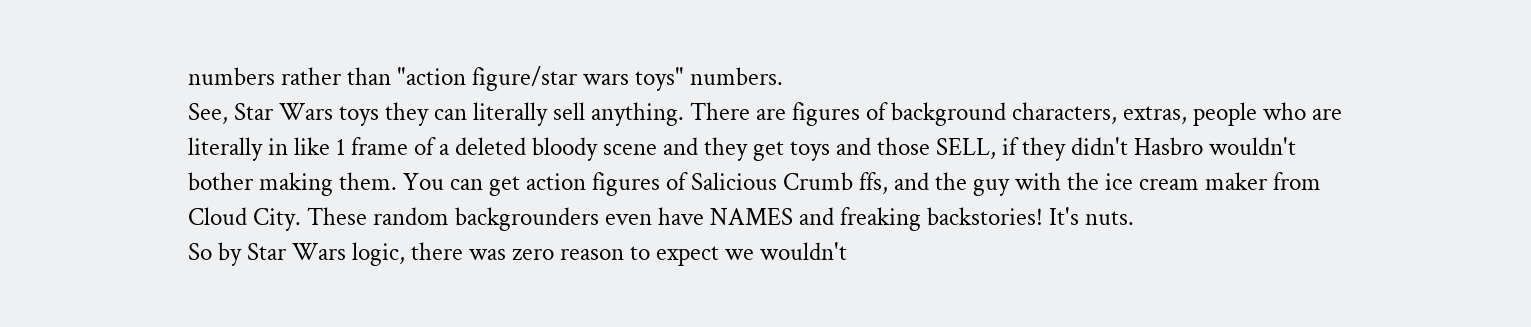numbers rather than "action figure/star wars toys" numbers.
See, Star Wars toys they can literally sell anything. There are figures of background characters, extras, people who are literally in like 1 frame of a deleted bloody scene and they get toys and those SELL, if they didn't Hasbro wouldn't bother making them. You can get action figures of Salicious Crumb ffs, and the guy with the ice cream maker from Cloud City. These random backgrounders even have NAMES and freaking backstories! It's nuts.
So by Star Wars logic, there was zero reason to expect we wouldn't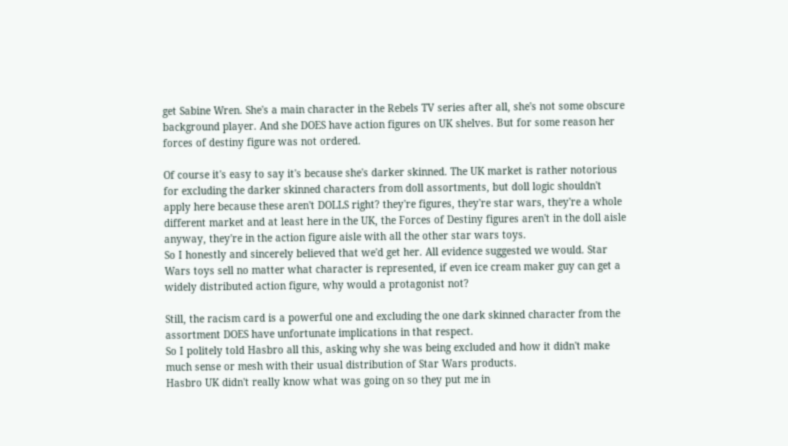get Sabine Wren. She's a main character in the Rebels TV series after all, she's not some obscure background player. And she DOES have action figures on UK shelves. But for some reason her forces of destiny figure was not ordered.

Of course it's easy to say it's because she's darker skinned. The UK market is rather notorious for excluding the darker skinned characters from doll assortments, but doll logic shouldn't apply here because these aren't DOLLS right? they're figures, they're star wars, they're a whole different market and at least here in the UK, the Forces of Destiny figures aren't in the doll aisle anyway, they're in the action figure aisle with all the other star wars toys.
So I honestly and sincerely believed that we'd get her. All evidence suggested we would. Star Wars toys sell no matter what character is represented, if even ice cream maker guy can get a widely distributed action figure, why would a protagonist not?

Still, the racism card is a powerful one and excluding the one dark skinned character from the assortment DOES have unfortunate implications in that respect.
So I politely told Hasbro all this, asking why she was being excluded and how it didn't make much sense or mesh with their usual distribution of Star Wars products.
Hasbro UK didn't really know what was going on so they put me in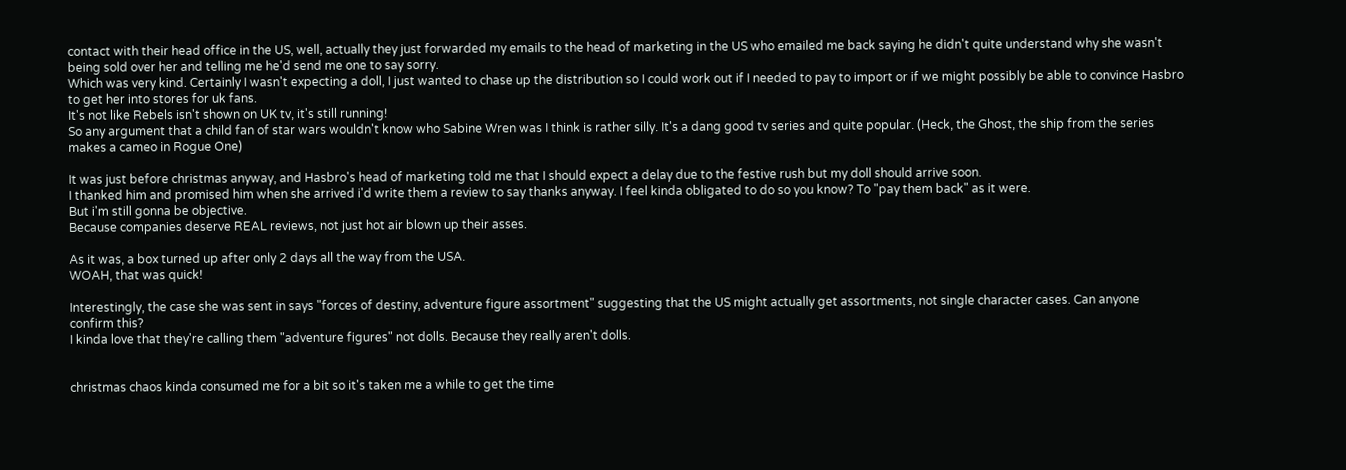contact with their head office in the US, well, actually they just forwarded my emails to the head of marketing in the US who emailed me back saying he didn't quite understand why she wasn't being sold over her and telling me he'd send me one to say sorry.
Which was very kind. Certainly I wasn't expecting a doll, I just wanted to chase up the distribution so I could work out if I needed to pay to import or if we might possibly be able to convince Hasbro to get her into stores for uk fans.
It's not like Rebels isn't shown on UK tv, it's still running!
So any argument that a child fan of star wars wouldn't know who Sabine Wren was I think is rather silly. It's a dang good tv series and quite popular. (Heck, the Ghost, the ship from the series makes a cameo in Rogue One)

It was just before christmas anyway, and Hasbro's head of marketing told me that I should expect a delay due to the festive rush but my doll should arrive soon.
I thanked him and promised him when she arrived i'd write them a review to say thanks anyway. I feel kinda obligated to do so you know? To "pay them back" as it were.
But i'm still gonna be objective.
Because companies deserve REAL reviews, not just hot air blown up their asses.

As it was, a box turned up after only 2 days all the way from the USA.
WOAH, that was quick!

Interestingly, the case she was sent in says "forces of destiny, adventure figure assortment" suggesting that the US might actually get assortments, not single character cases. Can anyone confirm this?
I kinda love that they're calling them "adventure figures" not dolls. Because they really aren't dolls.


christmas chaos kinda consumed me for a bit so it's taken me a while to get the time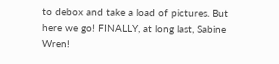to debox and take a load of pictures. But here we go! FINALLY, at long last, Sabine Wren!